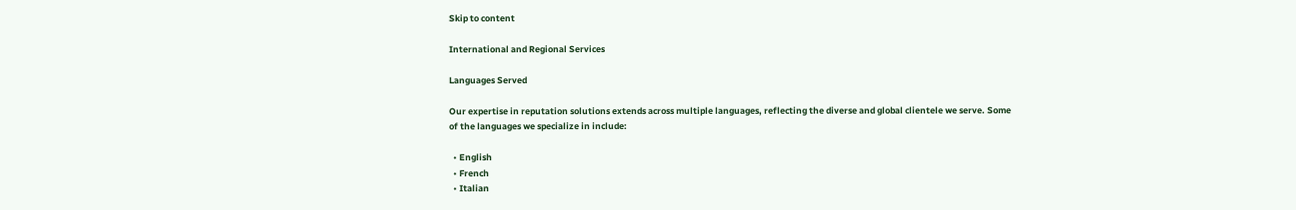Skip to content

International and Regional Services

Languages Served

Our expertise in reputation solutions extends across multiple languages, reflecting the diverse and global clientele we serve. Some of the languages we specialize in include:

  • English
  • French
  • Italian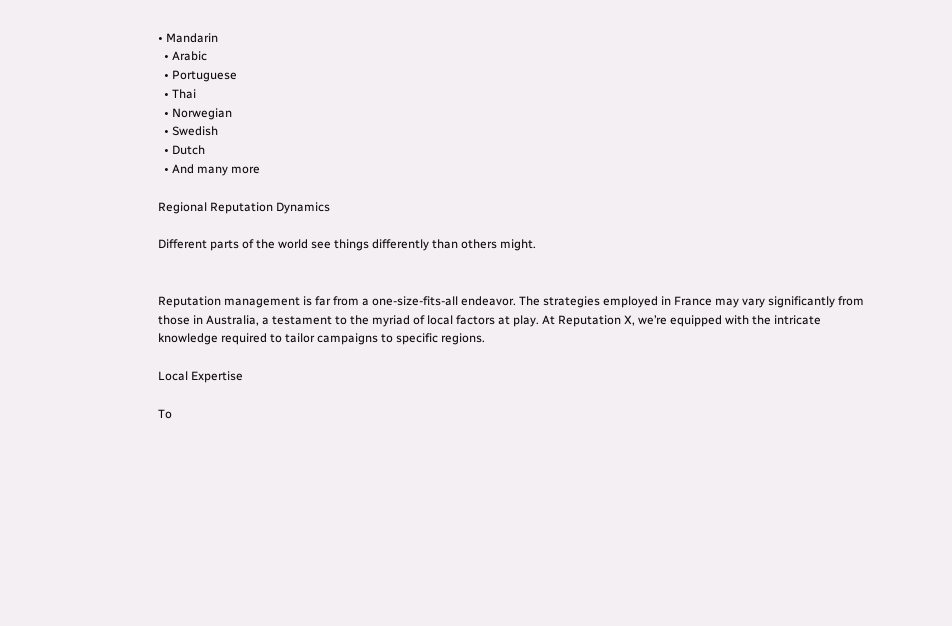• Mandarin
  • Arabic
  • Portuguese
  • Thai
  • Norwegian
  • Swedish
  • Dutch
  • And many more

Regional Reputation Dynamics

Different parts of the world see things differently than others might.


Reputation management is far from a one-size-fits-all endeavor. The strategies employed in France may vary significantly from those in Australia, a testament to the myriad of local factors at play. At Reputation X, we’re equipped with the intricate knowledge required to tailor campaigns to specific regions.

Local Expertise

To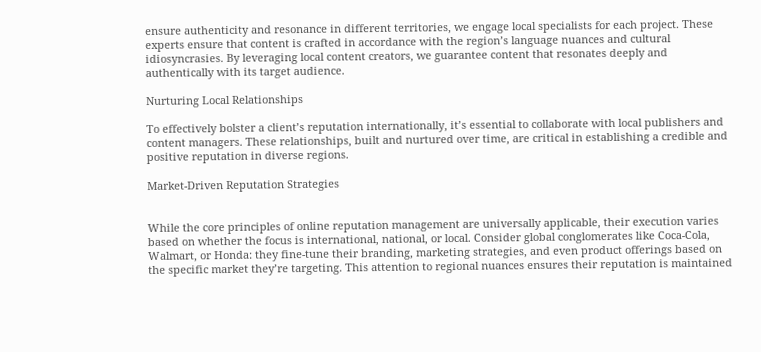ensure authenticity and resonance in different territories, we engage local specialists for each project. These experts ensure that content is crafted in accordance with the region’s language nuances and cultural idiosyncrasies. By leveraging local content creators, we guarantee content that resonates deeply and authentically with its target audience.

Nurturing Local Relationships

To effectively bolster a client’s reputation internationally, it’s essential to collaborate with local publishers and content managers. These relationships, built and nurtured over time, are critical in establishing a credible and positive reputation in diverse regions.

Market-Driven Reputation Strategies


While the core principles of online reputation management are universally applicable, their execution varies based on whether the focus is international, national, or local. Consider global conglomerates like Coca-Cola, Walmart, or Honda: they fine-tune their branding, marketing strategies, and even product offerings based on the specific market they’re targeting. This attention to regional nuances ensures their reputation is maintained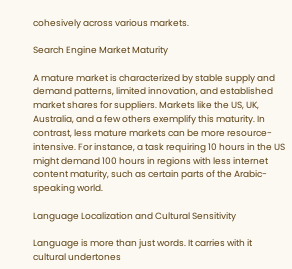cohesively across various markets.

Search Engine Market Maturity

A mature market is characterized by stable supply and demand patterns, limited innovation, and established market shares for suppliers. Markets like the US, UK, Australia, and a few others exemplify this maturity. In contrast, less mature markets can be more resource-intensive. For instance, a task requiring 10 hours in the US might demand 100 hours in regions with less internet content maturity, such as certain parts of the Arabic-speaking world.

Language Localization and Cultural Sensitivity

Language is more than just words. It carries with it cultural undertones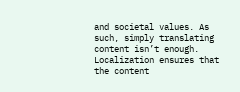and societal values. As such, simply translating content isn’t enough. Localization ensures that the content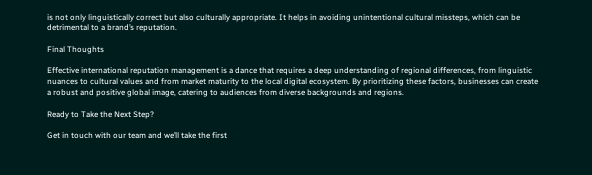is not only linguistically correct but also culturally appropriate. It helps in avoiding unintentional cultural missteps, which can be detrimental to a brand’s reputation.

Final Thoughts

Effective international reputation management is a dance that requires a deep understanding of regional differences, from linguistic nuances to cultural values and from market maturity to the local digital ecosystem. By prioritizing these factors, businesses can create a robust and positive global image, catering to audiences from diverse backgrounds and regions.

Ready to Take the Next Step?

Get in touch with our team and we’ll take the first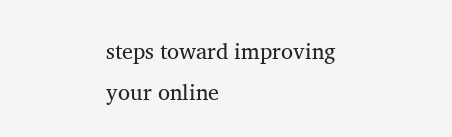steps toward improving your online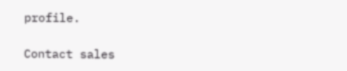profile.

Contact sales